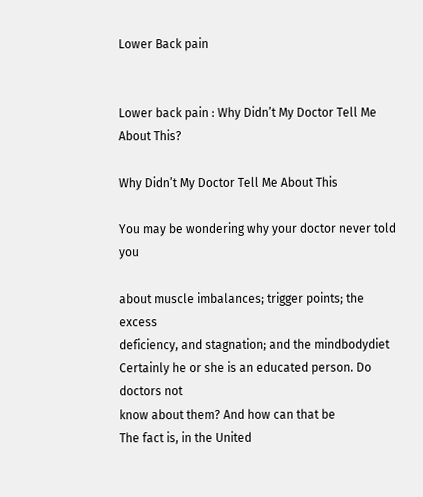Lower Back pain


Lower back pain : Why Didn’t My Doctor Tell Me About This?

Why Didn’t My Doctor Tell Me About This

You may be wondering why your doctor never told you

about muscle imbalances; trigger points; the excess
deficiency, and stagnation; and the mindbodydiet
Certainly he or she is an educated person. Do doctors not
know about them? And how can that be
The fact is, in the United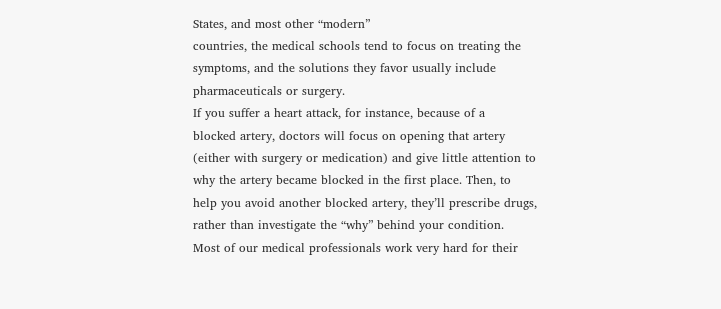States, and most other “modern”
countries, the medical schools tend to focus on treating the
symptoms, and the solutions they favor usually include
pharmaceuticals or surgery.
If you suffer a heart attack, for instance, because of a
blocked artery, doctors will focus on opening that artery
(either with surgery or medication) and give little attention to
why the artery became blocked in the first place. Then, to
help you avoid another blocked artery, they’ll prescribe drugs,
rather than investigate the “why” behind your condition.
Most of our medical professionals work very hard for their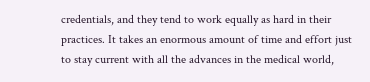credentials, and they tend to work equally as hard in their
practices. It takes an enormous amount of time and effort just
to stay current with all the advances in the medical world,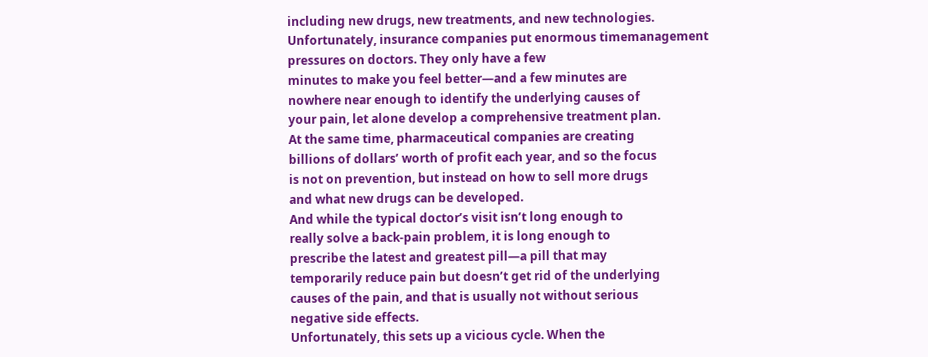including new drugs, new treatments, and new technologies.
Unfortunately, insurance companies put enormous timemanagement
pressures on doctors. They only have a few
minutes to make you feel better—and a few minutes are
nowhere near enough to identify the underlying causes of
your pain, let alone develop a comprehensive treatment plan.
At the same time, pharmaceutical companies are creating
billions of dollars’ worth of profit each year, and so the focus
is not on prevention, but instead on how to sell more drugs
and what new drugs can be developed.
And while the typical doctor’s visit isn’t long enough to
really solve a back-pain problem, it is long enough to
prescribe the latest and greatest pill—a pill that may
temporarily reduce pain but doesn’t get rid of the underlying
causes of the pain, and that is usually not without serious
negative side effects.
Unfortunately, this sets up a vicious cycle. When the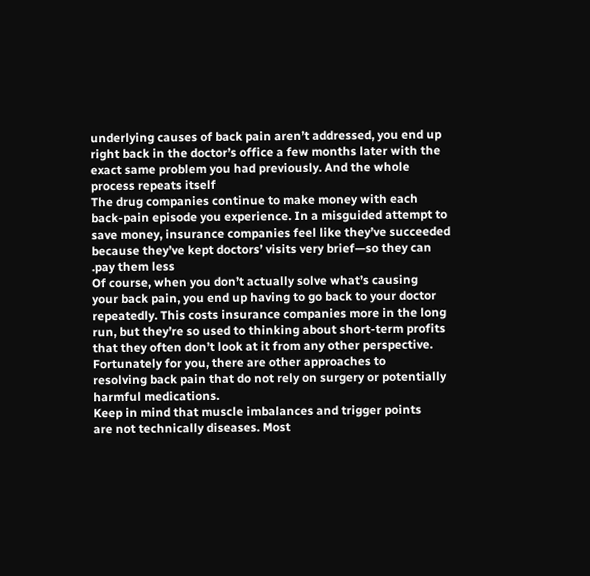underlying causes of back pain aren’t addressed, you end up
right back in the doctor’s office a few months later with the
exact same problem you had previously. And the whole
process repeats itself
The drug companies continue to make money with each
back-pain episode you experience. In a misguided attempt to
save money, insurance companies feel like they’ve succeeded
because they’ve kept doctors’ visits very brief—so they can
.pay them less
Of course, when you don’t actually solve what’s causing
your back pain, you end up having to go back to your doctor
repeatedly. This costs insurance companies more in the long
run, but they’re so used to thinking about short-term profits
that they often don’t look at it from any other perspective.
Fortunately for you, there are other approaches to
resolving back pain that do not rely on surgery or potentially
harmful medications.
Keep in mind that muscle imbalances and trigger points
are not technically diseases. Most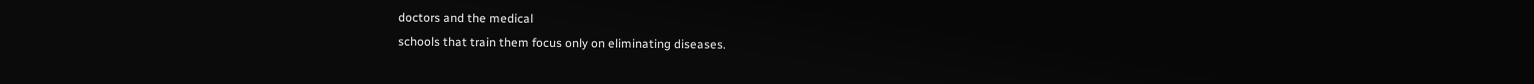doctors and the medical
schools that train them focus only on eliminating diseases.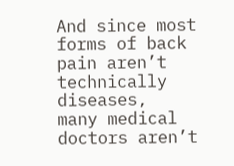And since most forms of back pain aren’t technically diseases,
many medical doctors aren’t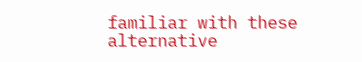familiar with these alternative